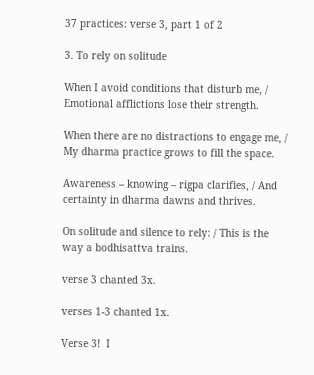37 practices: verse 3, part 1 of 2

3. To rely on solitude

When I avoid conditions that disturb me, / Emotional afflictions lose their strength.

When there are no distractions to engage me, / My dharma practice grows to fill the space.

Awareness – knowing – rigpa clarifies, / And certainty in dharma dawns and thrives.

On solitude and silence to rely: / This is the way a bodhisattva trains.

verse 3 chanted 3x.

verses 1-3 chanted 1x.

Verse 3!  I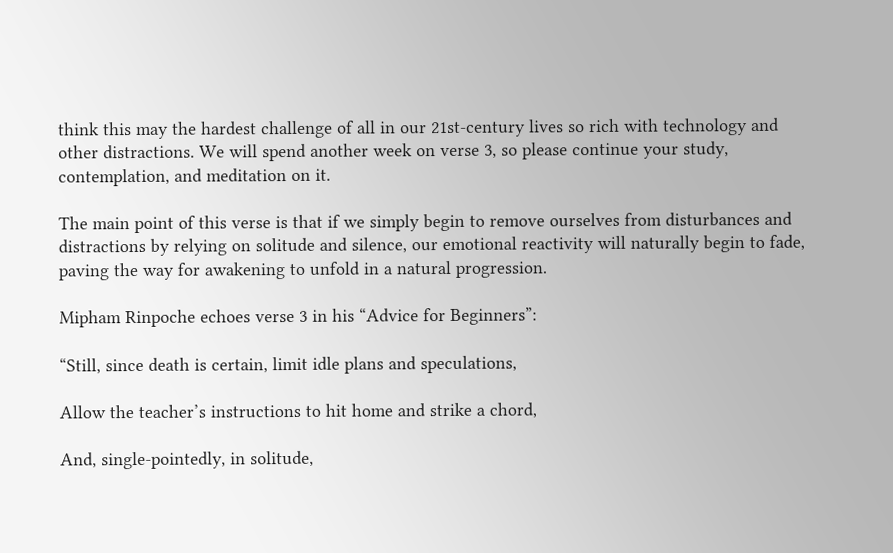think this may the hardest challenge of all in our 21st-century lives so rich with technology and other distractions. We will spend another week on verse 3, so please continue your study, contemplation, and meditation on it.

The main point of this verse is that if we simply begin to remove ourselves from disturbances and distractions by relying on solitude and silence, our emotional reactivity will naturally begin to fade, paving the way for awakening to unfold in a natural progression.

Mipham Rinpoche echoes verse 3 in his “Advice for Beginners”:

“Still, since death is certain, limit idle plans and speculations,

Allow the teacher’s instructions to hit home and strike a chord,

And, single-pointedly, in solitude,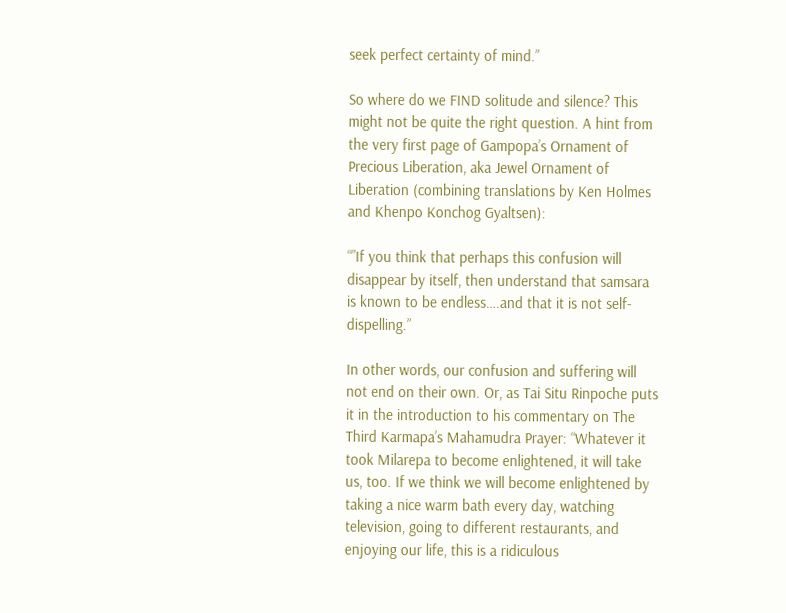seek perfect certainty of mind.”

So where do we FIND solitude and silence? This might not be quite the right question. A hint from the very first page of Gampopa’s Ornament of Precious Liberation, aka Jewel Ornament of Liberation (combining translations by Ken Holmes and Khenpo Konchog Gyaltsen):

“”If you think that perhaps this confusion will disappear by itself, then understand that samsara is known to be endless….and that it is not self-dispelling.”

In other words, our confusion and suffering will not end on their own. Or, as Tai Situ Rinpoche puts it in the introduction to his commentary on The Third Karmapa’s Mahamudra Prayer: “Whatever it took Milarepa to become enlightened, it will take us, too. If we think we will become enlightened by taking a nice warm bath every day, watching television, going to different restaurants, and enjoying our life, this is a ridiculous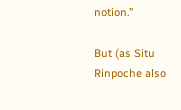notion.”

But (as Situ Rinpoche also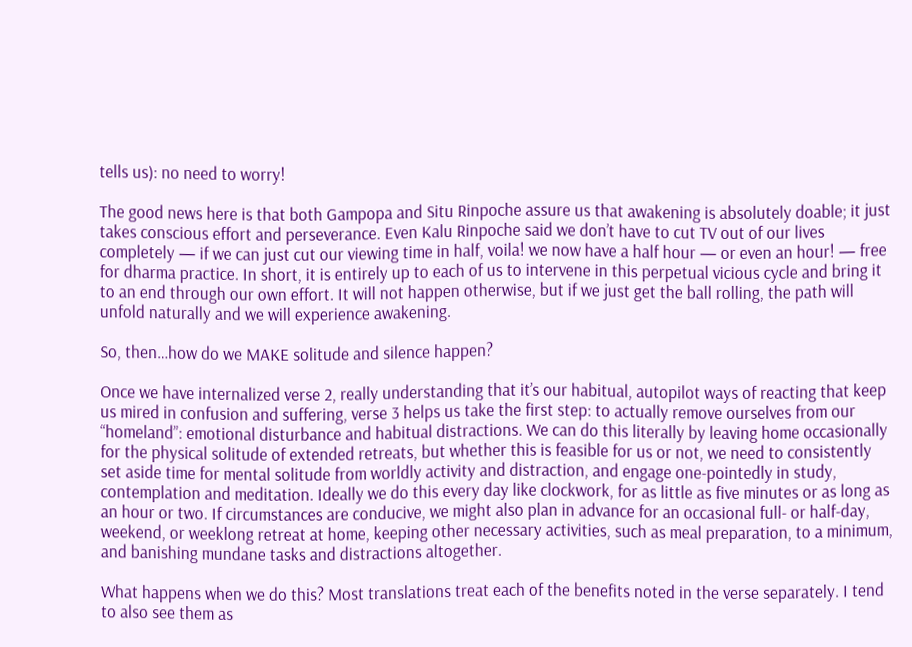tells us): no need to worry!

The good news here is that both Gampopa and Situ Rinpoche assure us that awakening is absolutely doable; it just takes conscious effort and perseverance. Even Kalu Rinpoche said we don’t have to cut TV out of our lives completely — if we can just cut our viewing time in half, voila! we now have a half hour — or even an hour! — free for dharma practice. In short, it is entirely up to each of us to intervene in this perpetual vicious cycle and bring it to an end through our own effort. It will not happen otherwise, but if we just get the ball rolling, the path will unfold naturally and we will experience awakening.

So, then…how do we MAKE solitude and silence happen?

Once we have internalized verse 2, really understanding that it’s our habitual, autopilot ways of reacting that keep us mired in confusion and suffering, verse 3 helps us take the first step: to actually remove ourselves from our “homeland”: emotional disturbance and habitual distractions. We can do this literally by leaving home occasionally for the physical solitude of extended retreats, but whether this is feasible for us or not, we need to consistently set aside time for mental solitude from worldly activity and distraction, and engage one-pointedly in study, contemplation and meditation. Ideally we do this every day like clockwork, for as little as five minutes or as long as an hour or two. If circumstances are conducive, we might also plan in advance for an occasional full- or half-day, weekend, or weeklong retreat at home, keeping other necessary activities, such as meal preparation, to a minimum, and banishing mundane tasks and distractions altogether.

What happens when we do this? Most translations treat each of the benefits noted in the verse separately. I tend to also see them as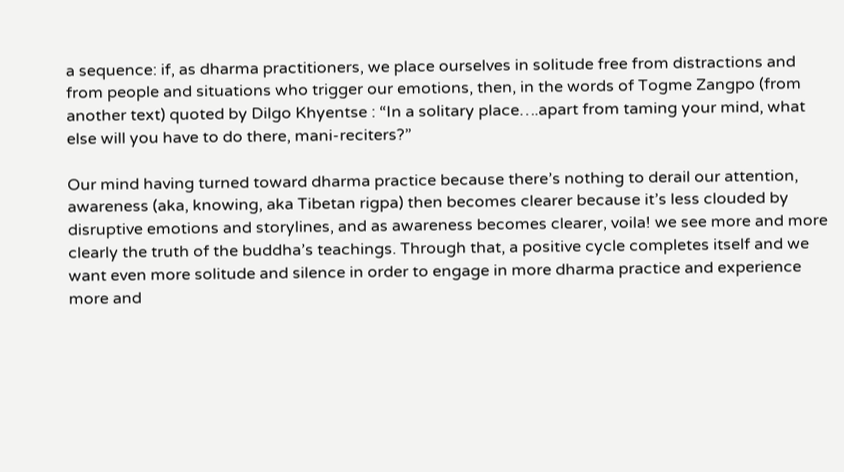a sequence: if, as dharma practitioners, we place ourselves in solitude free from distractions and from people and situations who trigger our emotions, then, in the words of Togme Zangpo (from another text) quoted by Dilgo Khyentse : “In a solitary place….apart from taming your mind, what else will you have to do there, mani-reciters?”

Our mind having turned toward dharma practice because there’s nothing to derail our attention, awareness (aka, knowing, aka Tibetan rigpa) then becomes clearer because it’s less clouded by disruptive emotions and storylines, and as awareness becomes clearer, voila! we see more and more clearly the truth of the buddha’s teachings. Through that, a positive cycle completes itself and we want even more solitude and silence in order to engage in more dharma practice and experience more and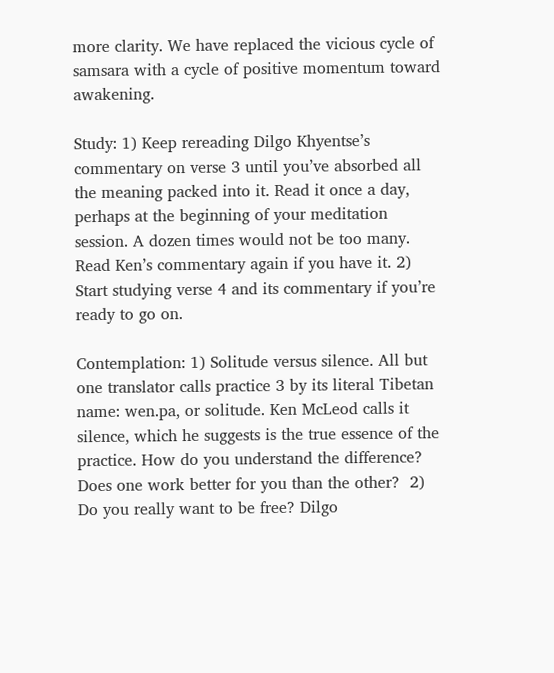more clarity. We have replaced the vicious cycle of samsara with a cycle of positive momentum toward awakening.

Study: 1) Keep rereading Dilgo Khyentse’s commentary on verse 3 until you’ve absorbed all the meaning packed into it. Read it once a day, perhaps at the beginning of your meditation session. A dozen times would not be too many. Read Ken’s commentary again if you have it. 2) Start studying verse 4 and its commentary if you’re ready to go on.

Contemplation: 1) Solitude versus silence. All but one translator calls practice 3 by its literal Tibetan name: wen.pa, or solitude. Ken McLeod calls it silence, which he suggests is the true essence of the practice. How do you understand the difference? Does one work better for you than the other?  2) Do you really want to be free? Dilgo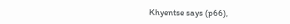Khyentse says (p66),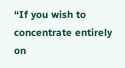“If you wish to concentrate entirely on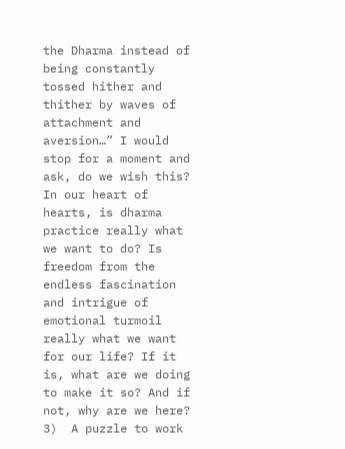the Dharma instead of being constantly tossed hither and thither by waves of attachment and aversion…” I would stop for a moment and ask, do we wish this? In our heart of hearts, is dharma  practice really what we want to do? Is freedom from the endless fascination and intrigue of emotional turmoil really what we want for our life? If it is, what are we doing to make it so? And if not, why are we here? 3)  A puzzle to work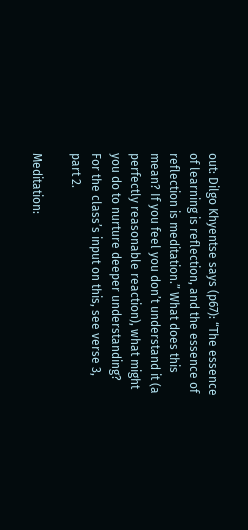out: Dilgo Khyentse says (p67): “The essence of learning is reflection, and the essence of reflection is meditation.” What does this mean? If you feel you don’t understand it (a perfectly reasonable reaction), what might you do to nurture deeper understanding? For the class’s input on this, see verse 3, part 2.

Meditation: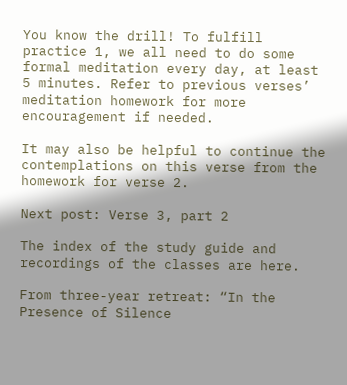You know the drill! To fulfill practice 1, we all need to do some formal meditation every day, at least 5 minutes. Refer to previous verses’ meditation homework for more encouragement if needed.

It may also be helpful to continue the contemplations on this verse from the homework for verse 2.

Next post: Verse 3, part 2

The index of the study guide and recordings of the classes are here.

From three-year retreat: “In the Presence of Silence